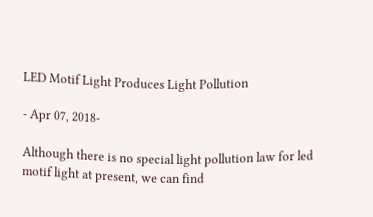LED Motif Light Produces Light Pollution

- Apr 07, 2018-

Although there is no special light pollution law for led motif light at present, we can find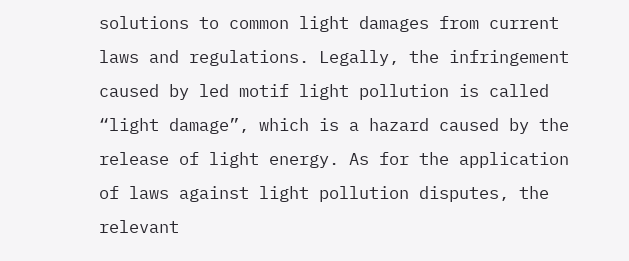solutions to common light damages from current laws and regulations. Legally, the infringement caused by led motif light pollution is called “light damage”, which is a hazard caused by the release of light energy. As for the application of laws against light pollution disputes, the relevant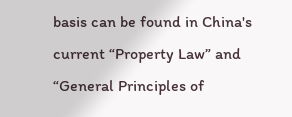basis can be found in China's current “Property Law” and “General Principles of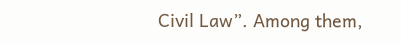Civil Law”. Among them,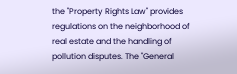the "Property Rights Law" provides regulations on the neighborhood of real estate and the handling of pollution disputes. The "General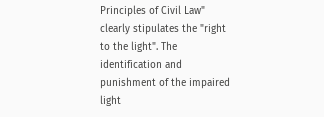Principles of Civil Law" clearly stipulates the "right to the light". The identification and punishment of the impaired light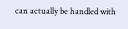can actually be handled with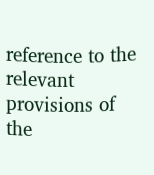reference to the relevant provisions of the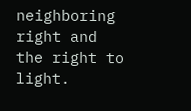neighboring right and the right to light.